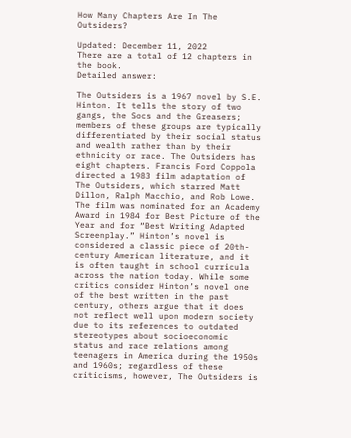How Many Chapters Are In The Outsiders?

Updated: December 11, 2022
There are a total of 12 chapters in the book.
Detailed answer:

The Outsiders is a 1967 novel by S.E. Hinton. It tells the story of two gangs, the Socs and the Greasers; members of these groups are typically differentiated by their social status and wealth rather than by their ethnicity or race. The Outsiders has eight chapters. Francis Ford Coppola directed a 1983 film adaptation of The Outsiders, which starred Matt Dillon, Ralph Macchio, and Rob Lowe. The film was nominated for an Academy Award in 1984 for Best Picture of the Year and for “Best Writing Adapted Screenplay.” Hinton’s novel is considered a classic piece of 20th-century American literature, and it is often taught in school curricula across the nation today. While some critics consider Hinton’s novel one of the best written in the past century, others argue that it does not reflect well upon modern society due to its references to outdated stereotypes about socioeconomic status and race relations among teenagers in America during the 1950s and 1960s; regardless of these criticisms, however, The Outsiders is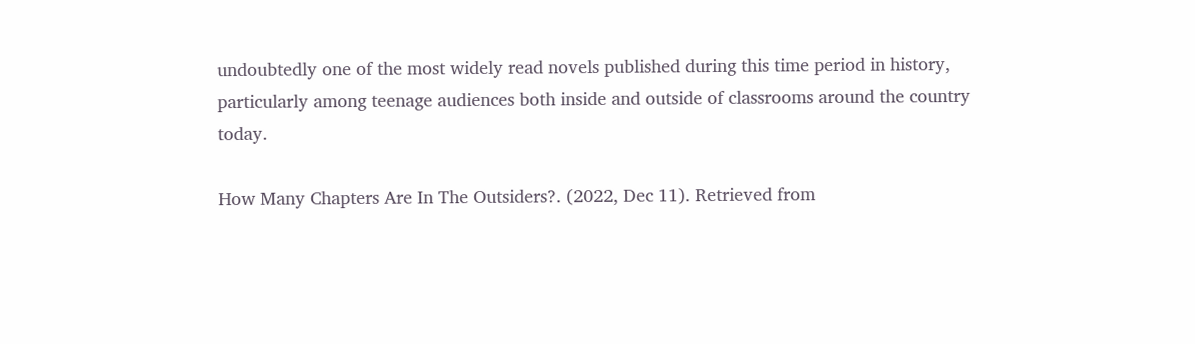undoubtedly one of the most widely read novels published during this time period in history, particularly among teenage audiences both inside and outside of classrooms around the country today.

How Many Chapters Are In The Outsiders?. (2022, Dec 11). Retrieved from